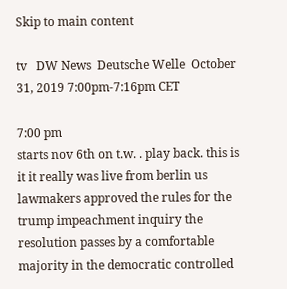Skip to main content

tv   DW News  Deutsche Welle  October 31, 2019 7:00pm-7:16pm CET

7:00 pm
starts nov 6th on t.w. . play back. this is it it really was live from berlin us lawmakers approved the rules for the trump impeachment inquiry the resolution passes by a comfortable majority in the democratic controlled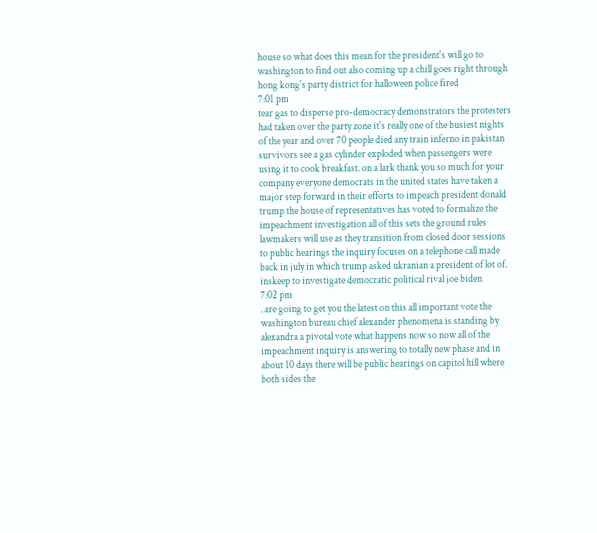house so what does this mean for the president's will go to washington to find out also coming up a chill goes right through hong kong's party district for halloween police fired
7:01 pm
tear gas to disperse pro-democracy demonstrators the protesters had taken over the party zone it's really one of the busiest nights of the year and over 70 people died any train inferno in pakistan survivors see a gas cylinder exploded when passengers were using it to cook breakfast. on a lark thank you so much for your company everyone democrats in the united states have taken a major step forward in their efforts to impeach president donald trump the house of representatives has voted to formalize the impeachment investigation all of this sets the ground rules lawmakers will use as they transition from closed door sessions to public hearings the inquiry focuses on a telephone call made back in july in which trump asked ukranian a president of lot of. inskeep to investigate democratic political rival joe biden
7:02 pm
. are going to get you the latest on this all important vote the washington bureau chief alexander phenomena is standing by alexandra a pivotal vote what happens now so now all of the impeachment inquiry is answering to totally new phase and in about 10 days there will be public hearings on capitol hill where both sides the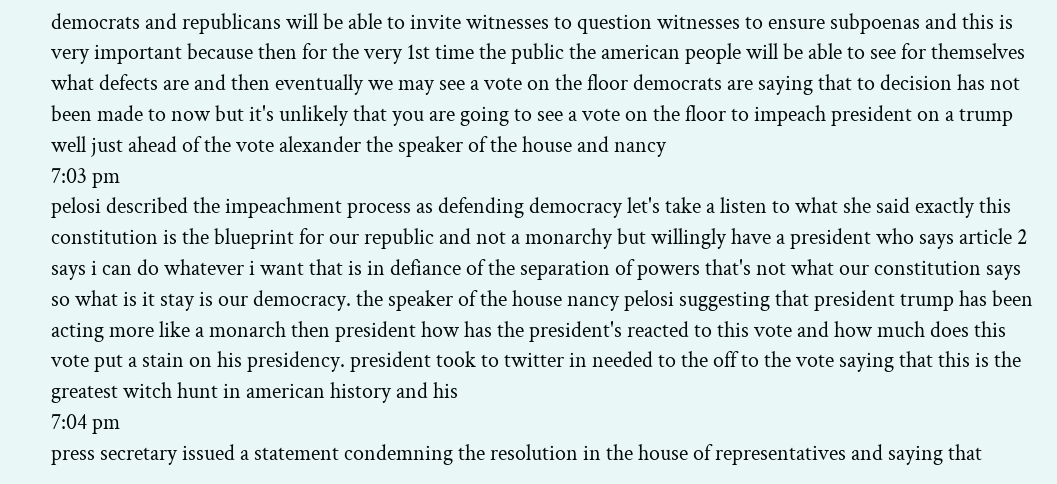democrats and republicans will be able to invite witnesses to question witnesses to ensure subpoenas and this is very important because then for the very 1st time the public the american people will be able to see for themselves what defects are and then eventually we may see a vote on the floor democrats are saying that to decision has not been made to now but it's unlikely that you are going to see a vote on the floor to impeach president on a trump well just ahead of the vote alexander the speaker of the house and nancy
7:03 pm
pelosi described the impeachment process as defending democracy let's take a listen to what she said exactly this constitution is the blueprint for our republic and not a monarchy but willingly have a president who says article 2 says i can do whatever i want that is in defiance of the separation of powers that's not what our constitution says so what is it stay is our democracy. the speaker of the house nancy pelosi suggesting that president trump has been acting more like a monarch then president how has the president's reacted to this vote and how much does this vote put a stain on his presidency. president took to twitter in needed to the off to the vote saying that this is the greatest witch hunt in american history and his
7:04 pm
press secretary issued a statement condemning the resolution in the house of representatives and saying that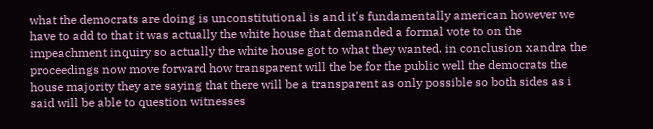what the democrats are doing is unconstitutional is and it's fundamentally american however we have to add to that it was actually the white house that demanded a formal vote to on the impeachment inquiry so actually the white house got to what they wanted. in conclusion xandra the proceedings now move forward how transparent will the be for the public well the democrats the house majority they are saying that there will be a transparent as only possible so both sides as i said will be able to question witnesses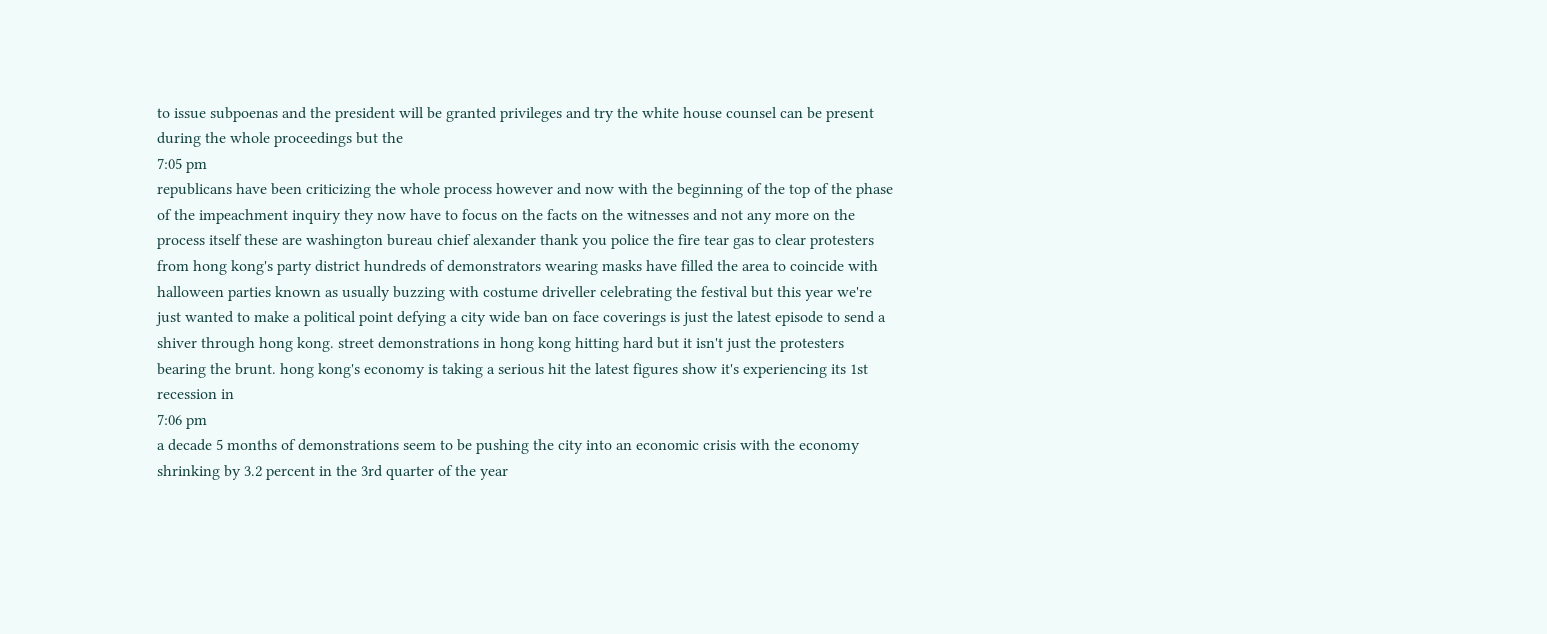to issue subpoenas and the president will be granted privileges and try the white house counsel can be present during the whole proceedings but the
7:05 pm
republicans have been criticizing the whole process however and now with the beginning of the top of the phase of the impeachment inquiry they now have to focus on the facts on the witnesses and not any more on the process itself these are washington bureau chief alexander thank you police the fire tear gas to clear protesters from hong kong's party district hundreds of demonstrators wearing masks have filled the area to coincide with halloween parties known as usually buzzing with costume driveller celebrating the festival but this year we're just wanted to make a political point defying a city wide ban on face coverings is just the latest episode to send a shiver through hong kong. street demonstrations in hong kong hitting hard but it isn't just the protesters bearing the brunt. hong kong's economy is taking a serious hit the latest figures show it's experiencing its 1st recession in
7:06 pm
a decade 5 months of demonstrations seem to be pushing the city into an economic crisis with the economy shrinking by 3.2 percent in the 3rd quarter of the year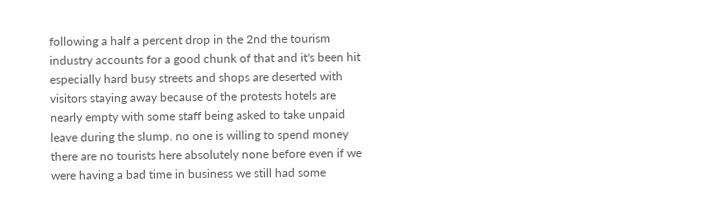following a half a percent drop in the 2nd the tourism industry accounts for a good chunk of that and it's been hit especially hard busy streets and shops are deserted with visitors staying away because of the protests hotels are nearly empty with some staff being asked to take unpaid leave during the slump. no one is willing to spend money there are no tourists here absolutely none before even if we were having a bad time in business we still had some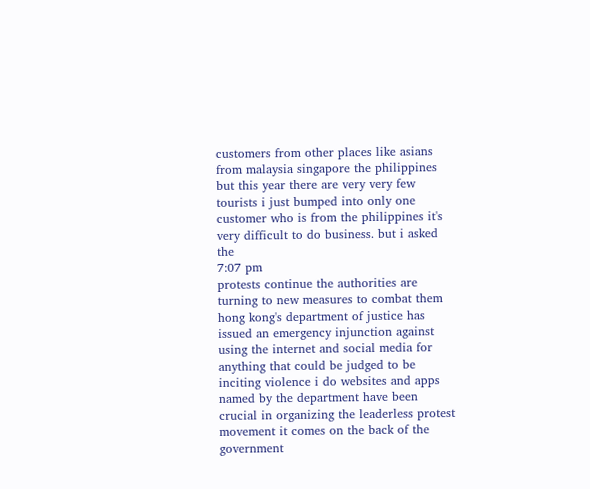customers from other places like asians from malaysia singapore the philippines but this year there are very very few tourists i just bumped into only one customer who is from the philippines it's very difficult to do business. but i asked the
7:07 pm
protests continue the authorities are turning to new measures to combat them hong kong's department of justice has issued an emergency injunction against using the internet and social media for anything that could be judged to be inciting violence i do websites and apps named by the department have been crucial in organizing the leaderless protest movement it comes on the back of the government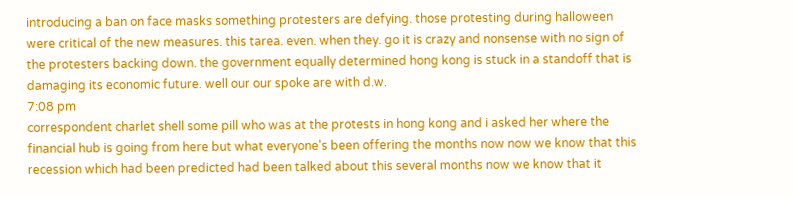introducing a ban on face masks something protesters are defying. those protesting during halloween were critical of the new measures. this tarea. even. when they. go it is crazy and nonsense with no sign of the protesters backing down. the government equally determined hong kong is stuck in a standoff that is damaging its economic future. well our our spoke are with d.w.
7:08 pm
correspondent charlet shell some pill who was at the protests in hong kong and i asked her where the financial hub is going from here but what everyone's been offering the months now now we know that this recession which had been predicted had been talked about this several months now we know that it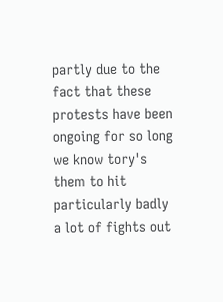partly due to the fact that these protests have been ongoing for so long we know tory's them to hit particularly badly a lot of fights out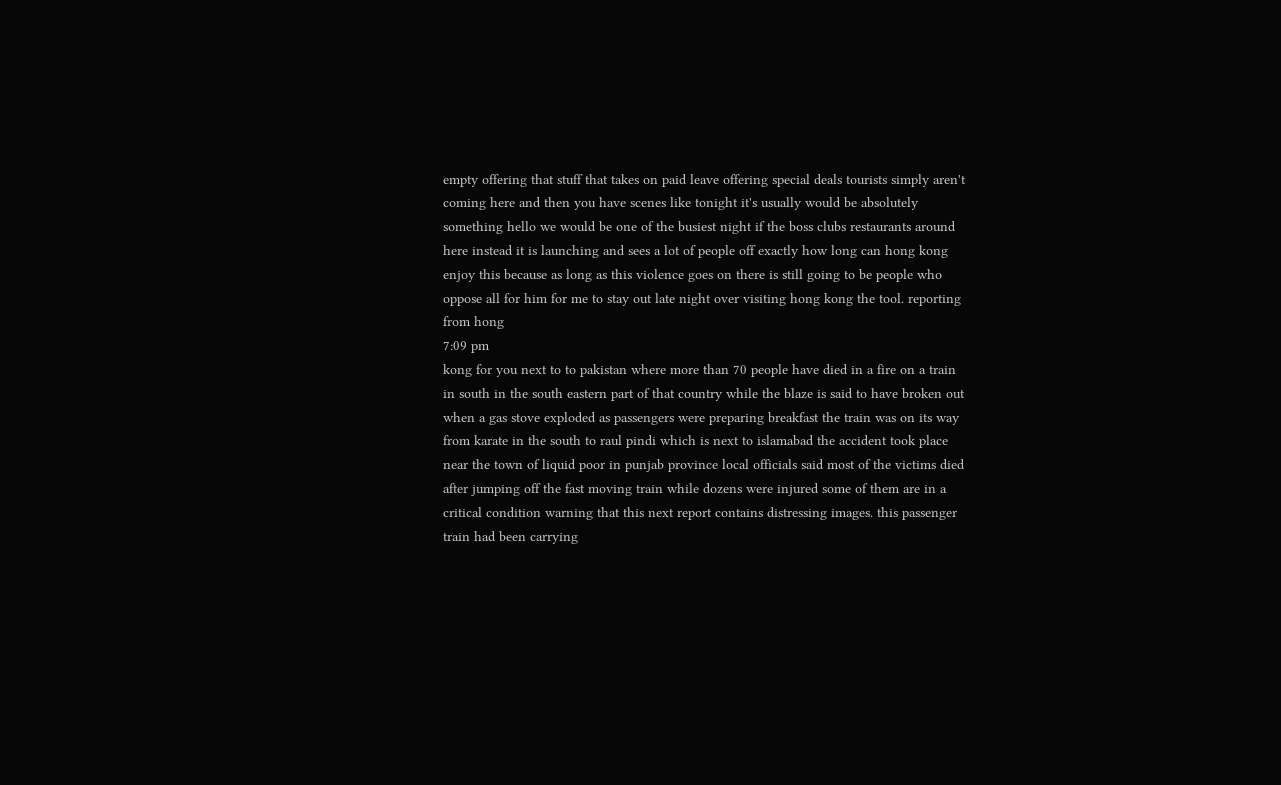empty offering that stuff that takes on paid leave offering special deals tourists simply aren't coming here and then you have scenes like tonight it's usually would be absolutely something hello we would be one of the busiest night if the boss clubs restaurants around here instead it is launching and sees a lot of people off exactly how long can hong kong enjoy this because as long as this violence goes on there is still going to be people who oppose all for him for me to stay out late night over visiting hong kong the tool. reporting from hong
7:09 pm
kong for you next to to pakistan where more than 70 people have died in a fire on a train in south in the south eastern part of that country while the blaze is said to have broken out when a gas stove exploded as passengers were preparing breakfast the train was on its way from karate in the south to raul pindi which is next to islamabad the accident took place near the town of liquid poor in punjab province local officials said most of the victims died after jumping off the fast moving train while dozens were injured some of them are in a critical condition warning that this next report contains distressing images. this passenger train had been carrying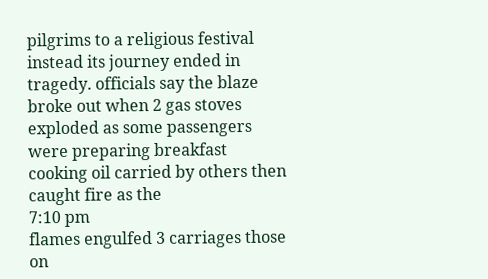pilgrims to a religious festival instead its journey ended in tragedy. officials say the blaze broke out when 2 gas stoves exploded as some passengers were preparing breakfast cooking oil carried by others then caught fire as the
7:10 pm
flames engulfed 3 carriages those on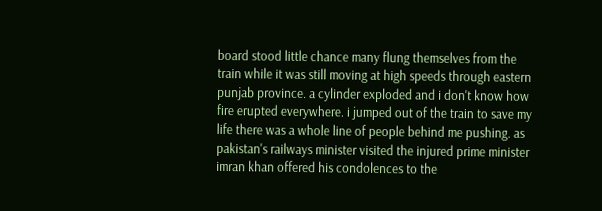board stood little chance many flung themselves from the train while it was still moving at high speeds through eastern punjab province. a cylinder exploded and i don't know how fire erupted everywhere. i jumped out of the train to save my life there was a whole line of people behind me pushing. as pakistan's railways minister visited the injured prime minister imran khan offered his condolences to the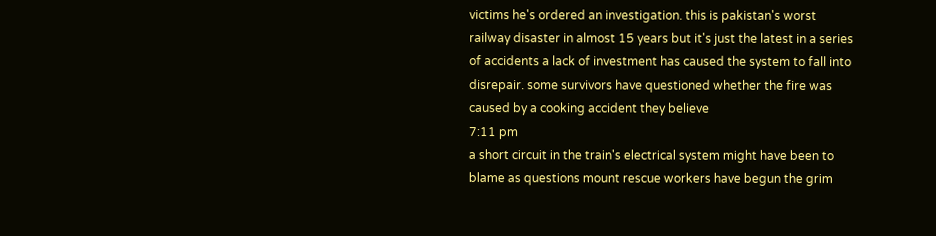victims he's ordered an investigation. this is pakistan's worst railway disaster in almost 15 years but it's just the latest in a series of accidents a lack of investment has caused the system to fall into disrepair. some survivors have questioned whether the fire was caused by a cooking accident they believe
7:11 pm
a short circuit in the train's electrical system might have been to blame as questions mount rescue workers have begun the grim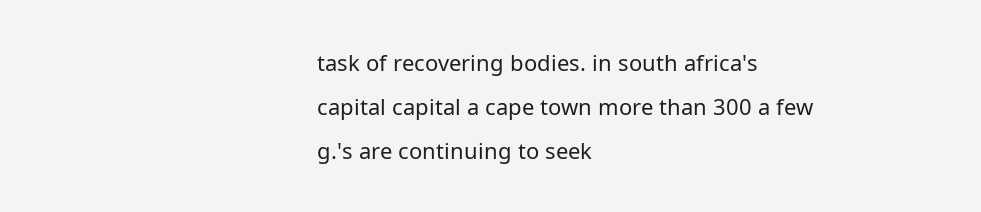task of recovering bodies. in south africa's capital capital a cape town more than 300 a few g.'s are continuing to seek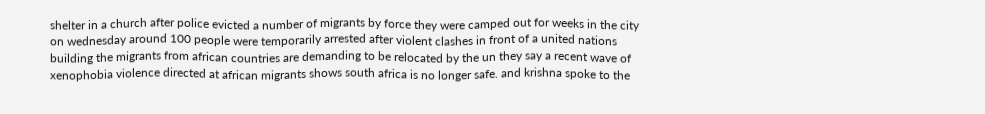shelter in a church after police evicted a number of migrants by force they were camped out for weeks in the city on wednesday around 100 people were temporarily arrested after violent clashes in front of a united nations building the migrants from african countries are demanding to be relocated by the un they say a recent wave of xenophobia violence directed at african migrants shows south africa is no longer safe. and krishna spoke to the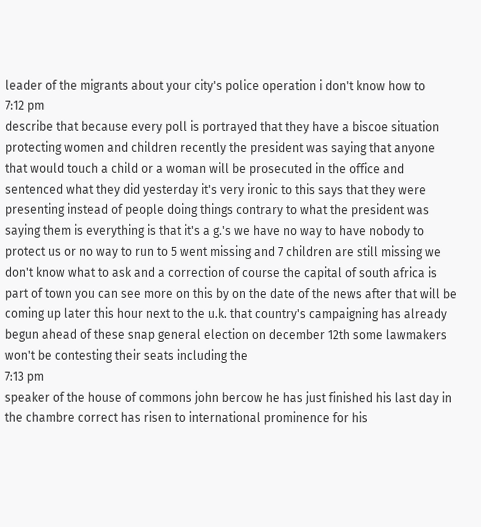leader of the migrants about your city's police operation i don't know how to
7:12 pm
describe that because every poll is portrayed that they have a biscoe situation protecting women and children recently the president was saying that anyone that would touch a child or a woman will be prosecuted in the office and sentenced what they did yesterday it's very ironic to this says that they were presenting instead of people doing things contrary to what the president was saying them is everything is that it's a g.'s we have no way to have nobody to protect us or no way to run to 5 went missing and 7 children are still missing we don't know what to ask and a correction of course the capital of south africa is part of town you can see more on this by on the date of the news after that will be coming up later this hour next to the u.k. that country's campaigning has already begun ahead of these snap general election on december 12th some lawmakers won't be contesting their seats including the
7:13 pm
speaker of the house of commons john bercow he has just finished his last day in the chambre correct has risen to international prominence for his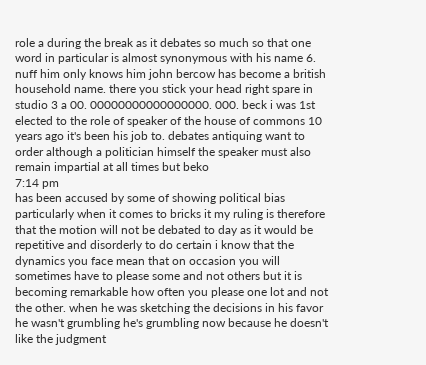role a during the break as it debates so much so that one word in particular is almost synonymous with his name 6. nuff him only knows him john bercow has become a british household name. there you stick your head right spare in studio 3 a 00. 00000000000000000. 000. beck i was 1st elected to the role of speaker of the house of commons 10 years ago it's been his job to. debates antiquing want to order although a politician himself the speaker must also remain impartial at all times but beko
7:14 pm
has been accused by some of showing political bias particularly when it comes to bricks it my ruling is therefore that the motion will not be debated to day as it would be repetitive and disorderly to do certain i know that the dynamics you face mean that on occasion you will sometimes have to please some and not others but it is becoming remarkable how often you please one lot and not the other. when he was sketching the decisions in his favor he wasn't grumbling he's grumbling now because he doesn't like the judgment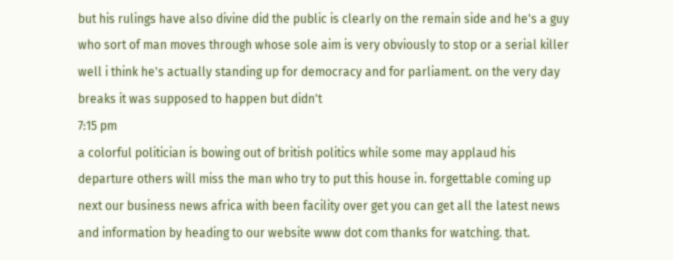but his rulings have also divine did the public is clearly on the remain side and he's a guy who sort of man moves through whose sole aim is very obviously to stop or a serial killer well i think he's actually standing up for democracy and for parliament. on the very day breaks it was supposed to happen but didn't
7:15 pm
a colorful politician is bowing out of british politics while some may applaud his departure others will miss the man who try to put this house in. forgettable coming up next our business news africa with been facility over get you can get all the latest news and information by heading to our website www dot com thanks for watching. that.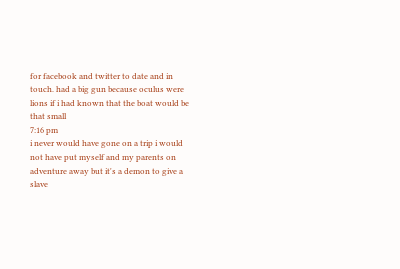for facebook and twitter to date and in touch. had a big gun because oculus were lions if i had known that the boat would be that small
7:16 pm
i never would have gone on a trip i would not have put myself and my parents on adventure away but it's a demon to give a slave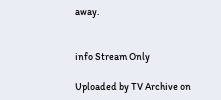away.


info Stream Only

Uploaded by TV Archive on